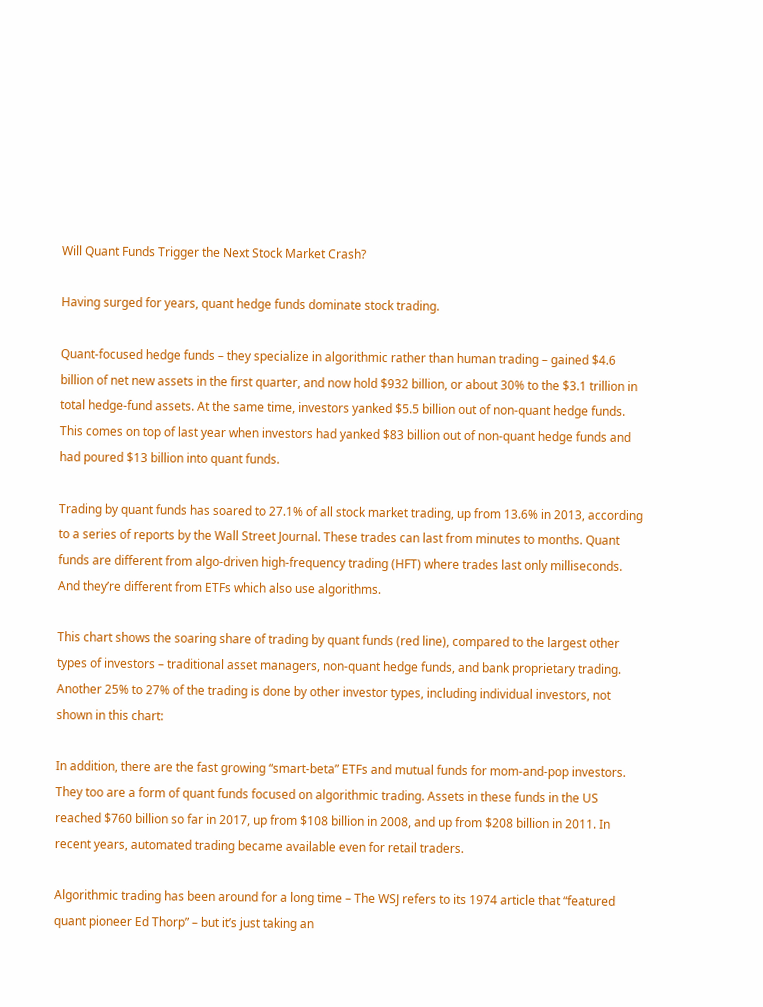Will Quant Funds Trigger the Next Stock Market Crash?

Having surged for years, quant hedge funds dominate stock trading.

Quant-focused hedge funds – they specialize in algorithmic rather than human trading – gained $4.6 billion of net new assets in the first quarter, and now hold $932 billion, or about 30% to the $3.1 trillion in total hedge-fund assets. At the same time, investors yanked $5.5 billion out of non-quant hedge funds. This comes on top of last year when investors had yanked $83 billion out of non-quant hedge funds and had poured $13 billion into quant funds.

Trading by quant funds has soared to 27.1% of all stock market trading, up from 13.6% in 2013, according to a series of reports by the Wall Street Journal. These trades can last from minutes to months. Quant funds are different from algo-driven high-frequency trading (HFT) where trades last only milliseconds. And they’re different from ETFs which also use algorithms.

This chart shows the soaring share of trading by quant funds (red line), compared to the largest other types of investors – traditional asset managers, non-quant hedge funds, and bank proprietary trading. Another 25% to 27% of the trading is done by other investor types, including individual investors, not shown in this chart:

In addition, there are the fast growing “smart-beta” ETFs and mutual funds for mom-and-pop investors. They too are a form of quant funds focused on algorithmic trading. Assets in these funds in the US reached $760 billion so far in 2017, up from $108 billion in 2008, and up from $208 billion in 2011. In recent years, automated trading became available even for retail traders.

Algorithmic trading has been around for a long time – The WSJ refers to its 1974 article that “featured quant pioneer Ed Thorp” – but it’s just taking an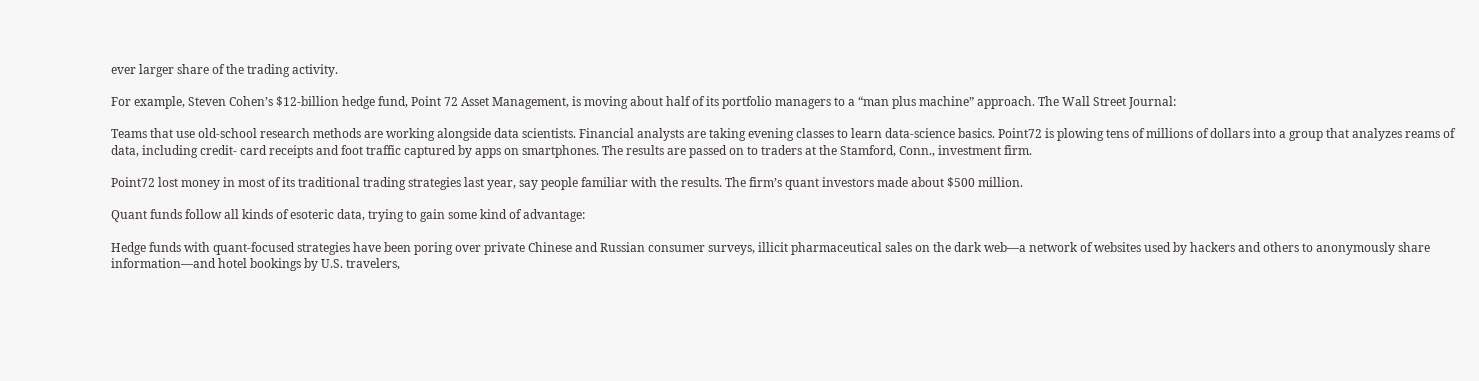ever larger share of the trading activity.

For example, Steven Cohen’s $12-billion hedge fund, Point 72 Asset Management, is moving about half of its portfolio managers to a “man plus machine” approach. The Wall Street Journal:

Teams that use old-school research methods are working alongside data scientists. Financial analysts are taking evening classes to learn data-science basics. Point72 is plowing tens of millions of dollars into a group that analyzes reams of data, including credit- card receipts and foot traffic captured by apps on smartphones. The results are passed on to traders at the Stamford, Conn., investment firm.

Point72 lost money in most of its traditional trading strategies last year, say people familiar with the results. The firm’s quant investors made about $500 million.

Quant funds follow all kinds of esoteric data, trying to gain some kind of advantage:

Hedge funds with quant-focused strategies have been poring over private Chinese and Russian consumer surveys, illicit pharmaceutical sales on the dark web—a network of websites used by hackers and others to anonymously share information—and hotel bookings by U.S. travelers,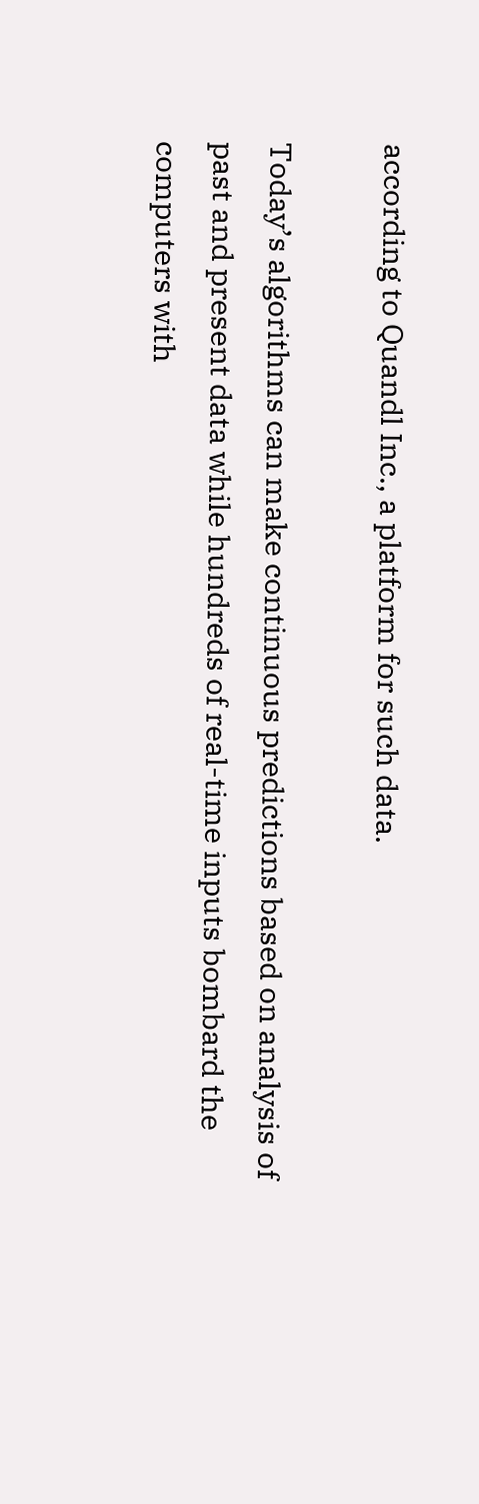according to Quandl Inc., a platform for such data.

Today’s algorithms can make continuous predictions based on analysis of past and present data while hundreds of real-time inputs bombard the computers with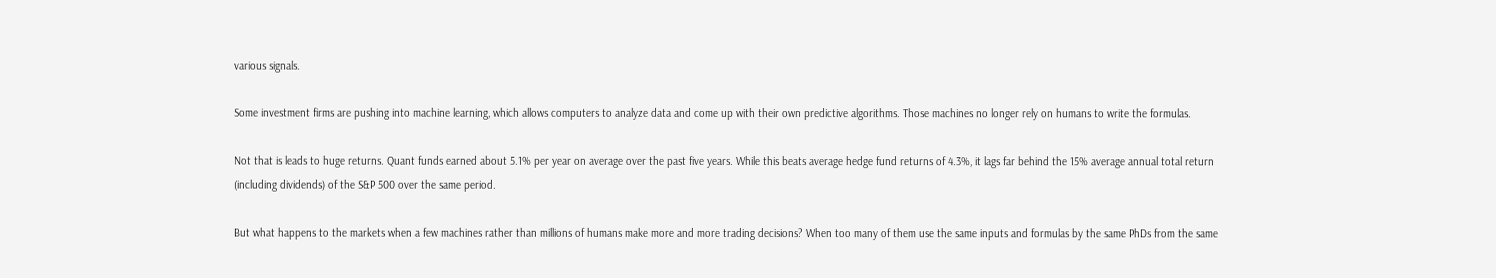various signals.

Some investment firms are pushing into machine learning, which allows computers to analyze data and come up with their own predictive algorithms. Those machines no longer rely on humans to write the formulas.

Not that is leads to huge returns. Quant funds earned about 5.1% per year on average over the past five years. While this beats average hedge fund returns of 4.3%, it lags far behind the 15% average annual total return (including dividends) of the S&P 500 over the same period.

But what happens to the markets when a few machines rather than millions of humans make more and more trading decisions? When too many of them use the same inputs and formulas by the same PhDs from the same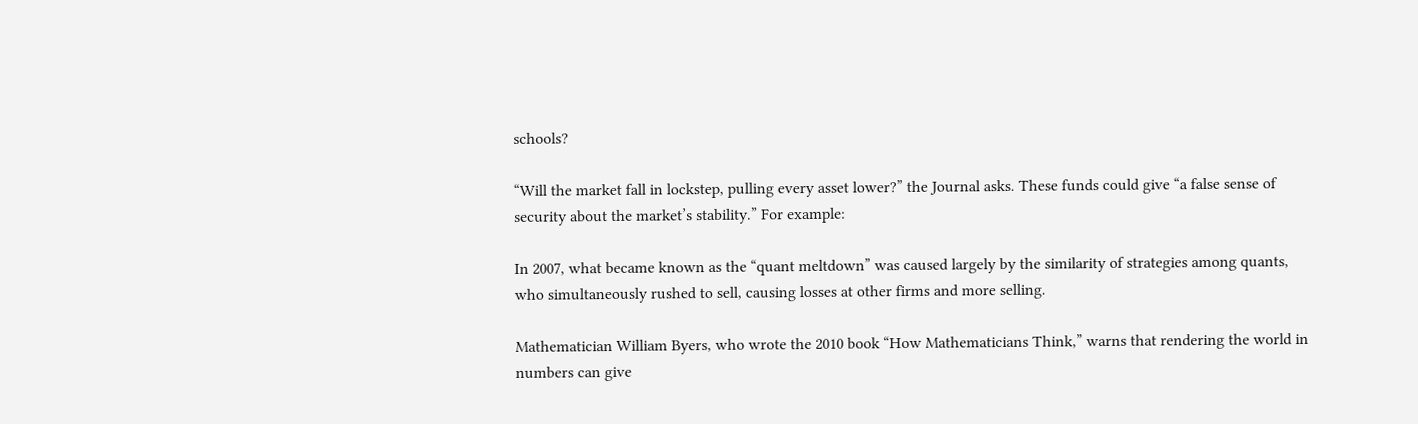schools?

“Will the market fall in lockstep, pulling every asset lower?” the Journal asks. These funds could give “a false sense of security about the market’s stability.” For example:

In 2007, what became known as the “quant meltdown” was caused largely by the similarity of strategies among quants, who simultaneously rushed to sell, causing losses at other firms and more selling.

Mathematician William Byers, who wrote the 2010 book “How Mathematicians Think,” warns that rendering the world in numbers can give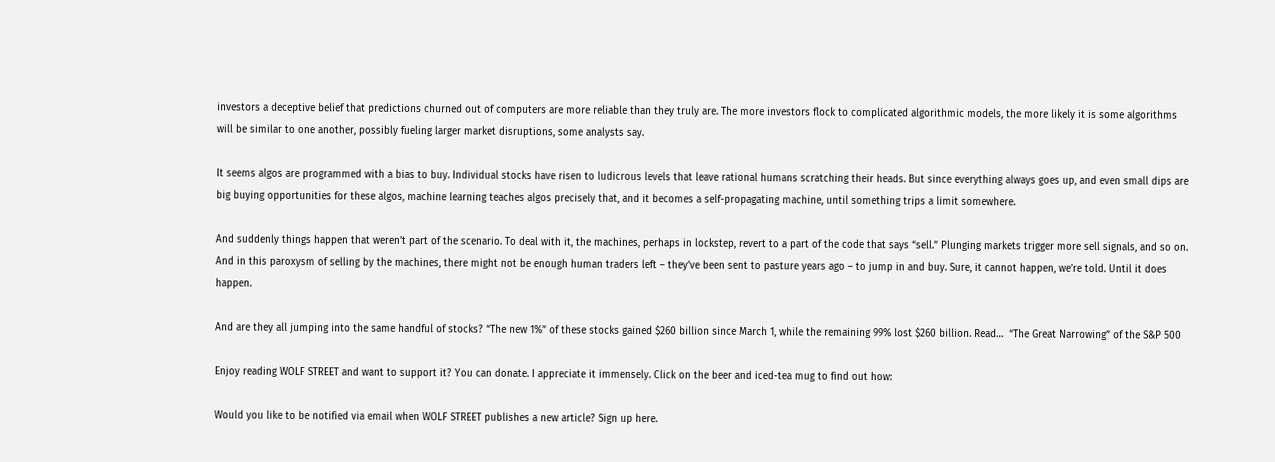investors a deceptive belief that predictions churned out of computers are more reliable than they truly are. The more investors flock to complicated algorithmic models, the more likely it is some algorithms will be similar to one another, possibly fueling larger market disruptions, some analysts say.

It seems algos are programmed with a bias to buy. Individual stocks have risen to ludicrous levels that leave rational humans scratching their heads. But since everything always goes up, and even small dips are big buying opportunities for these algos, machine learning teaches algos precisely that, and it becomes a self-propagating machine, until something trips a limit somewhere.

And suddenly things happen that weren’t part of the scenario. To deal with it, the machines, perhaps in lockstep, revert to a part of the code that says “sell.” Plunging markets trigger more sell signals, and so on. And in this paroxysm of selling by the machines, there might not be enough human traders left – they’ve been sent to pasture years ago – to jump in and buy. Sure, it cannot happen, we’re told. Until it does happen.

And are they all jumping into the same handful of stocks? “The new 1%” of these stocks gained $260 billion since March 1, while the remaining 99% lost $260 billion. Read…  “The Great Narrowing” of the S&P 500

Enjoy reading WOLF STREET and want to support it? You can donate. I appreciate it immensely. Click on the beer and iced-tea mug to find out how:

Would you like to be notified via email when WOLF STREET publishes a new article? Sign up here.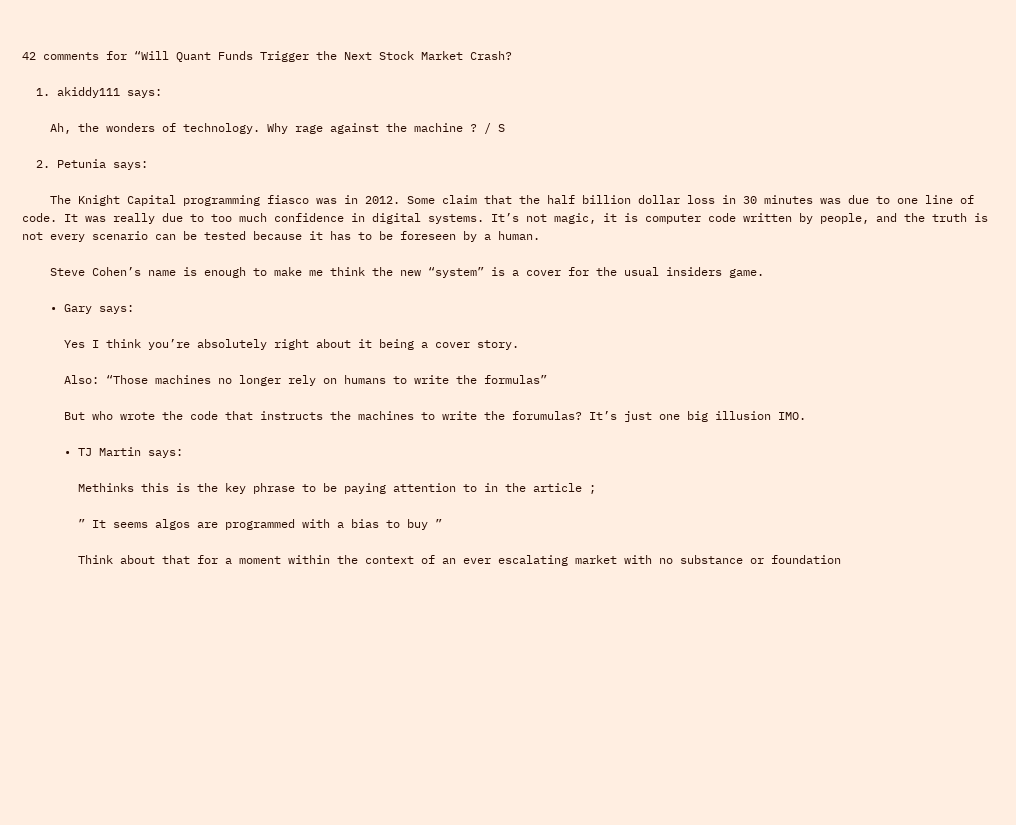42 comments for “Will Quant Funds Trigger the Next Stock Market Crash?

  1. akiddy111 says:

    Ah, the wonders of technology. Why rage against the machine ? / S

  2. Petunia says:

    The Knight Capital programming fiasco was in 2012. Some claim that the half billion dollar loss in 30 minutes was due to one line of code. It was really due to too much confidence in digital systems. It’s not magic, it is computer code written by people, and the truth is not every scenario can be tested because it has to be foreseen by a human.

    Steve Cohen’s name is enough to make me think the new “system” is a cover for the usual insiders game.

    • Gary says:

      Yes I think you’re absolutely right about it being a cover story.

      Also: “Those machines no longer rely on humans to write the formulas”

      But who wrote the code that instructs the machines to write the forumulas? It’s just one big illusion IMO.

      • TJ Martin says:

        Methinks this is the key phrase to be paying attention to in the article ;

        ” It seems algos are programmed with a bias to buy ”

        Think about that for a moment within the context of an ever escalating market with no substance or foundation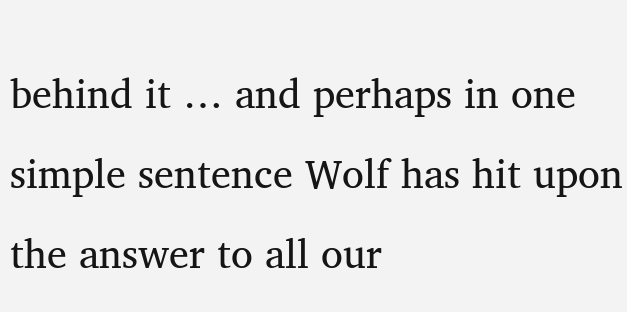behind it … and perhaps in one simple sentence Wolf has hit upon the answer to all our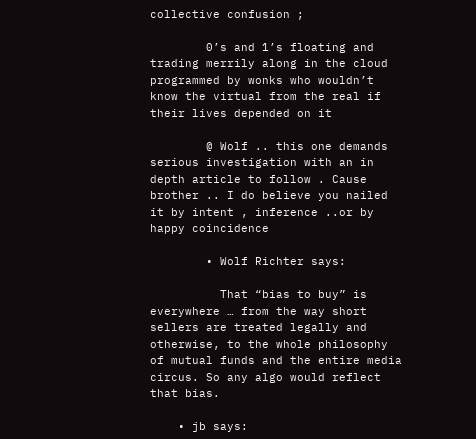collective confusion ;

        0’s and 1’s floating and trading merrily along in the cloud programmed by wonks who wouldn’t know the virtual from the real if their lives depended on it

        @ Wolf .. this one demands serious investigation with an in depth article to follow . Cause brother .. I do believe you nailed it by intent , inference ..or by happy coincidence

        • Wolf Richter says:

          That “bias to buy” is everywhere … from the way short sellers are treated legally and otherwise, to the whole philosophy of mutual funds and the entire media circus. So any algo would reflect that bias.

    • jb says: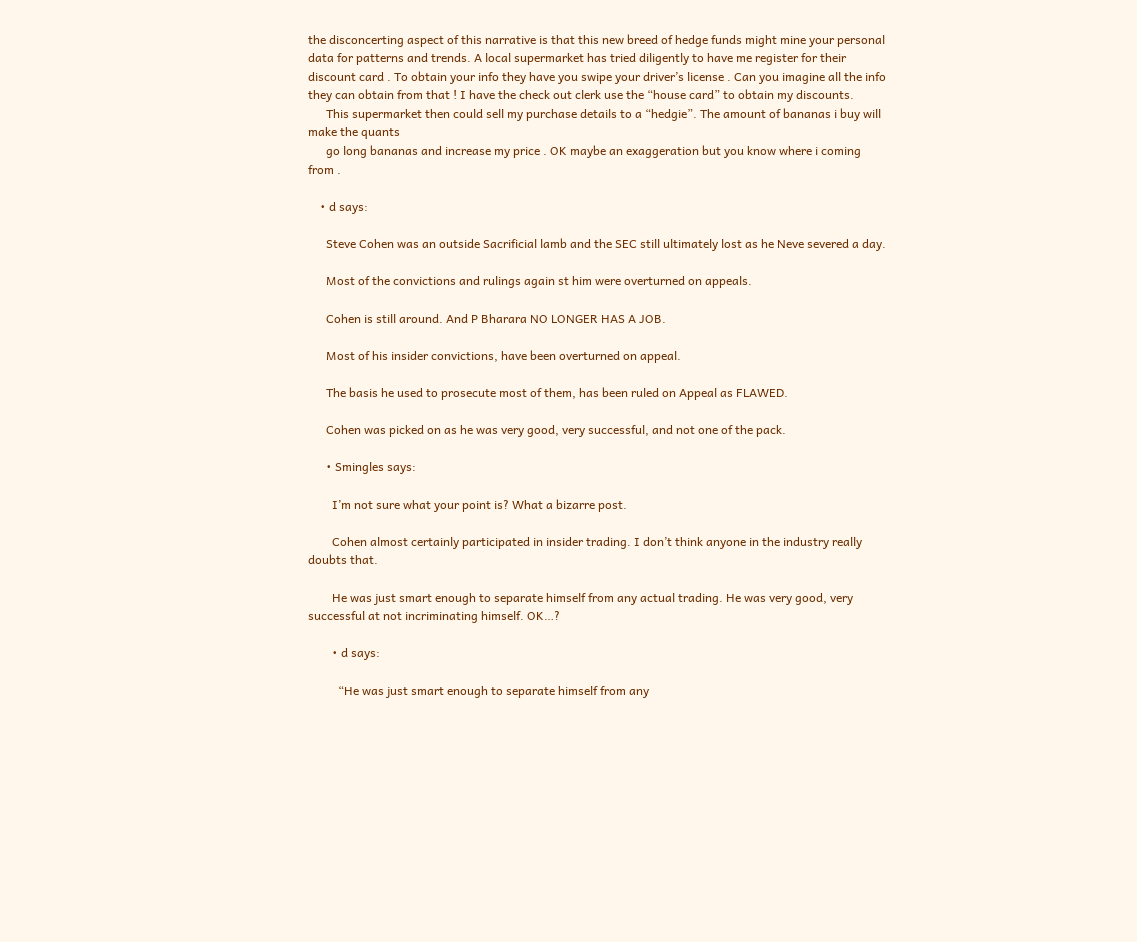the disconcerting aspect of this narrative is that this new breed of hedge funds might mine your personal data for patterns and trends. A local supermarket has tried diligently to have me register for their discount card . To obtain your info they have you swipe your driver’s license . Can you imagine all the info they can obtain from that ! I have the check out clerk use the “house card” to obtain my discounts.
      This supermarket then could sell my purchase details to a “hedgie”. The amount of bananas i buy will make the quants
      go long bananas and increase my price . OK maybe an exaggeration but you know where i coming from .

    • d says:

      Steve Cohen was an outside Sacrificial lamb and the SEC still ultimately lost as he Neve severed a day.

      Most of the convictions and rulings again st him were overturned on appeals.

      Cohen is still around. And P Bharara NO LONGER HAS A JOB.

      Most of his insider convictions, have been overturned on appeal.

      The basis he used to prosecute most of them, has been ruled on Appeal as FLAWED.

      Cohen was picked on as he was very good, very successful, and not one of the pack.

      • Smingles says:

        I’m not sure what your point is? What a bizarre post.

        Cohen almost certainly participated in insider trading. I don’t think anyone in the industry really doubts that.

        He was just smart enough to separate himself from any actual trading. He was very good, very successful at not incriminating himself. OK…?

        • d says:

          “He was just smart enough to separate himself from any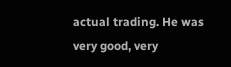actual trading. He was very good, very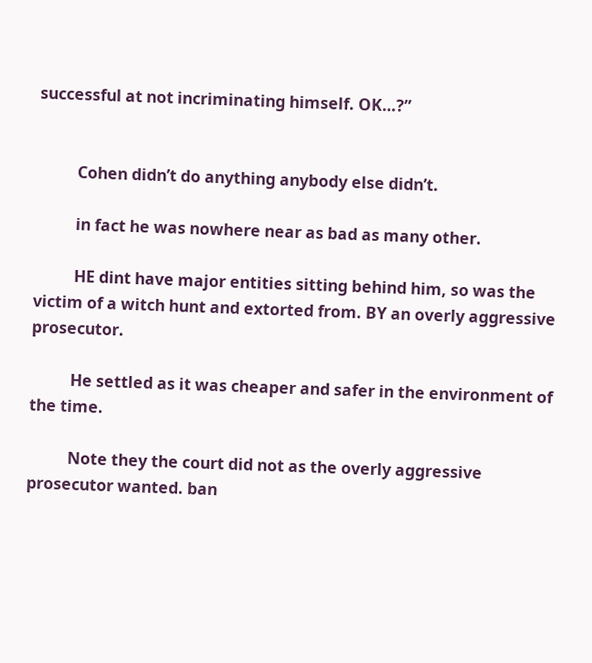successful at not incriminating himself. OK…?”


          Cohen didn’t do anything anybody else didn’t.

          in fact he was nowhere near as bad as many other.

          HE dint have major entities sitting behind him, so was the victim of a witch hunt and extorted from. BY an overly aggressive prosecutor.

          He settled as it was cheaper and safer in the environment of the time.

          Note they the court did not as the overly aggressive prosecutor wanted. ban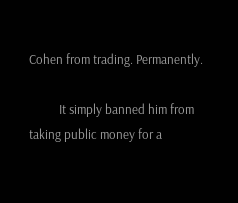Cohen from trading. Permanently.

          It simply banned him from taking public money for a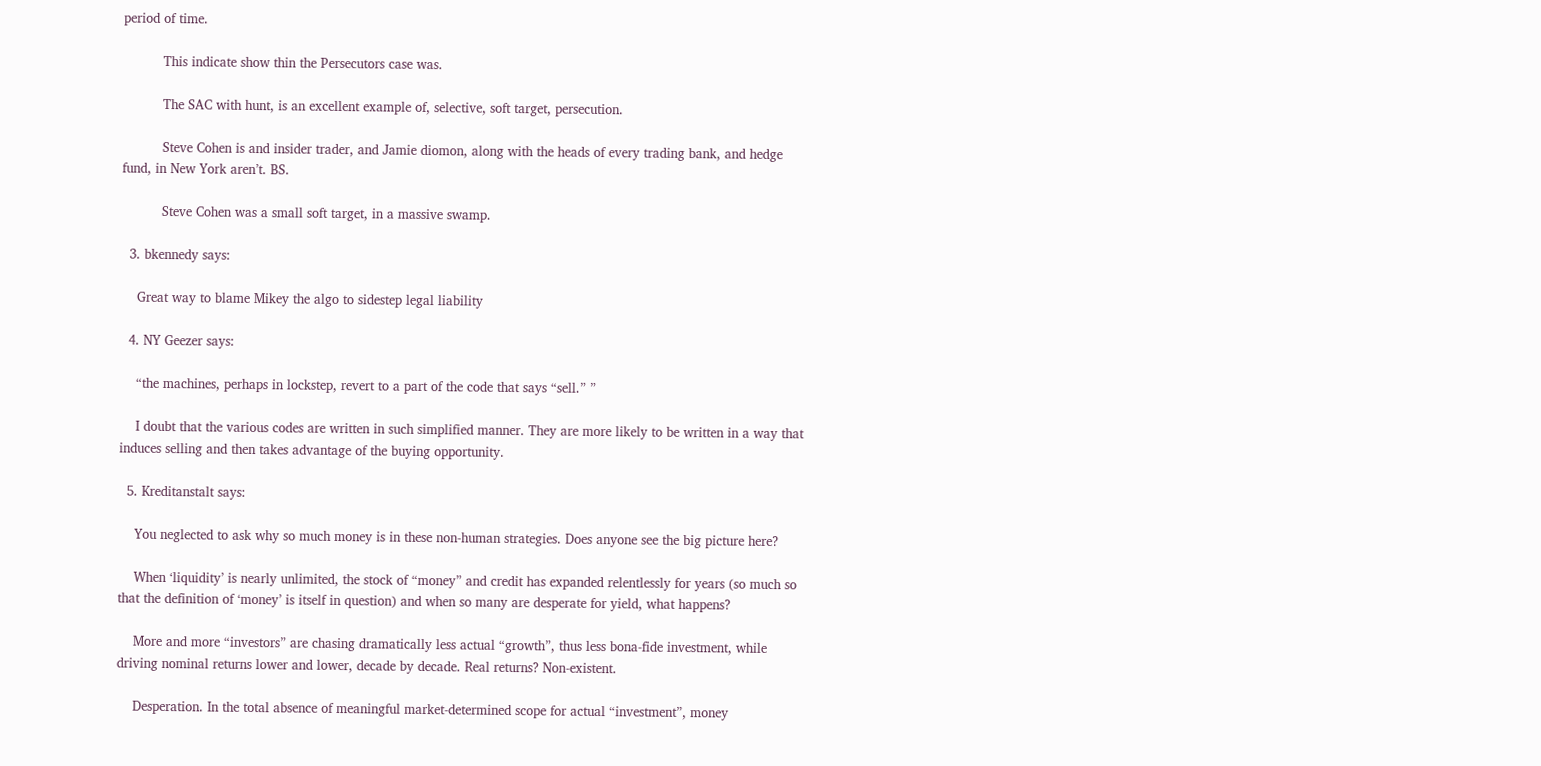period of time.

          This indicate show thin the Persecutors case was.

          The SAC with hunt, is an excellent example of, selective, soft target, persecution.

          Steve Cohen is and insider trader, and Jamie diomon, along with the heads of every trading bank, and hedge fund, in New York aren’t. BS.

          Steve Cohen was a small soft target, in a massive swamp.

  3. bkennedy says:

    Great way to blame Mikey the algo to sidestep legal liability

  4. NY Geezer says:

    “the machines, perhaps in lockstep, revert to a part of the code that says “sell.” ”

    I doubt that the various codes are written in such simplified manner. They are more likely to be written in a way that induces selling and then takes advantage of the buying opportunity.

  5. Kreditanstalt says:

    You neglected to ask why so much money is in these non-human strategies. Does anyone see the big picture here?

    When ‘liquidity’ is nearly unlimited, the stock of “money” and credit has expanded relentlessly for years (so much so that the definition of ‘money’ is itself in question) and when so many are desperate for yield, what happens?

    More and more “investors” are chasing dramatically less actual “growth”, thus less bona-fide investment, while driving nominal returns lower and lower, decade by decade. Real returns? Non-existent.

    Desperation. In the total absence of meaningful market-determined scope for actual “investment”, money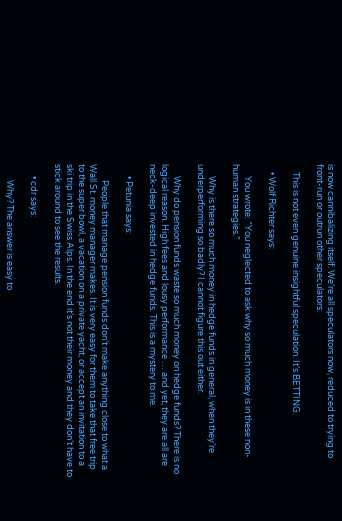is now cannibalizing itself. We’re all speculators now, reduced to trying to front-run or outrun other speculators.

    This is not even genuine insightful speculation. It’s BETTING.

    • Wolf Richter says:

      You wrote: “You neglected to ask why so much money is in these non-human strategies.”

      Why is there so much money in hedge funds in general, when they’re underperforming so badly? I cannot figure this out either.

      Why do pension funds waste so much money on hedge funds? There is no logical reason. High fees and lousy performance … and yet, they are all are neck-deep invested in hedge funds. This is a mystery to me.

      • Petunia says:

        People that manage pension funds don’t make anything close to what a Wall St. money manager makes. It is very easy for them to take that free trip to the super bowl, a vacation on a private yacht, or accept an invitation to a ski trip in the Swiss Alps. In the end it’s not their money and they don’t have to stick around to see the results.

      • cdr says:

        Why? The answer is easy to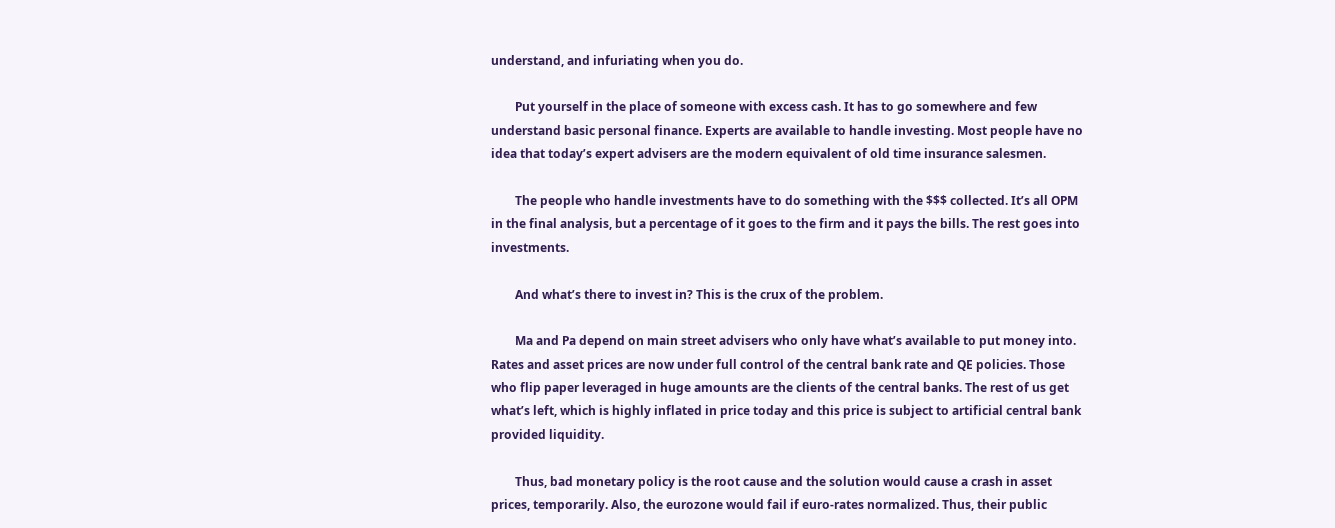understand, and infuriating when you do.

        Put yourself in the place of someone with excess cash. It has to go somewhere and few understand basic personal finance. Experts are available to handle investing. Most people have no idea that today’s expert advisers are the modern equivalent of old time insurance salesmen.

        The people who handle investments have to do something with the $$$ collected. It’s all OPM in the final analysis, but a percentage of it goes to the firm and it pays the bills. The rest goes into investments.

        And what’s there to invest in? This is the crux of the problem.

        Ma and Pa depend on main street advisers who only have what’s available to put money into. Rates and asset prices are now under full control of the central bank rate and QE policies. Those who flip paper leveraged in huge amounts are the clients of the central banks. The rest of us get what’s left, which is highly inflated in price today and this price is subject to artificial central bank provided liquidity.

        Thus, bad monetary policy is the root cause and the solution would cause a crash in asset prices, temporarily. Also, the eurozone would fail if euro-rates normalized. Thus, their public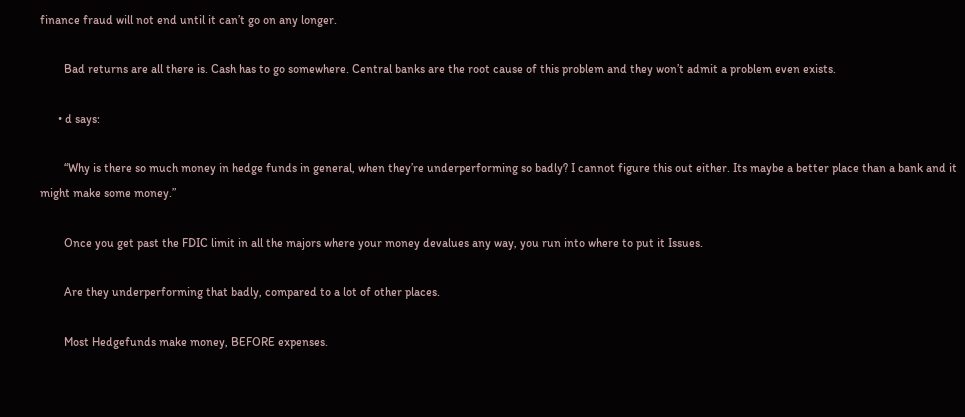finance fraud will not end until it can’t go on any longer.

        Bad returns are all there is. Cash has to go somewhere. Central banks are the root cause of this problem and they won’t admit a problem even exists.

      • d says:

        “Why is there so much money in hedge funds in general, when they’re underperforming so badly? I cannot figure this out either. Its maybe a better place than a bank and it might make some money.”

        Once you get past the FDIC limit in all the majors where your money devalues any way, you run into where to put it Issues.

        Are they underperforming that badly, compared to a lot of other places.

        Most Hedgefunds make money, BEFORE expenses.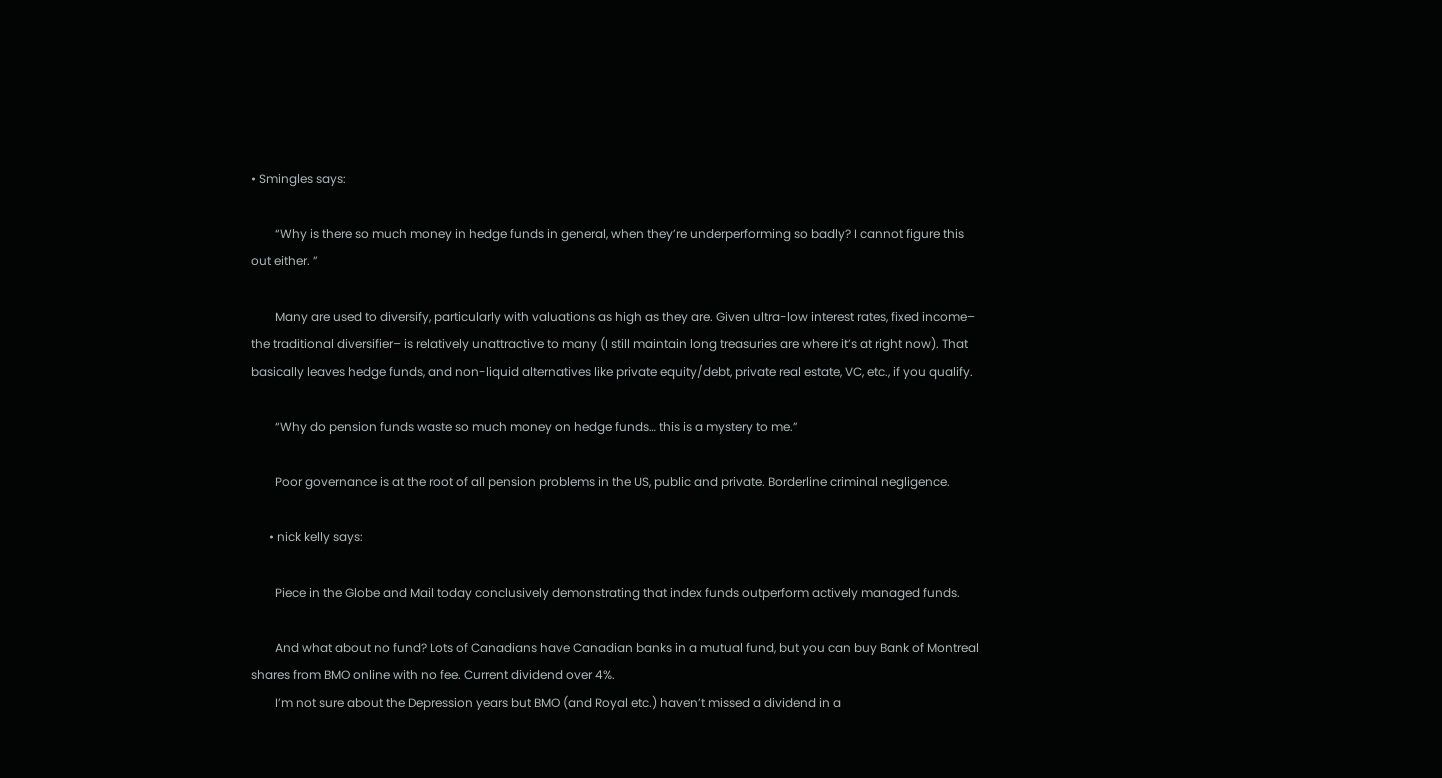• Smingles says:

        “Why is there so much money in hedge funds in general, when they’re underperforming so badly? I cannot figure this out either. ”

        Many are used to diversify, particularly with valuations as high as they are. Given ultra-low interest rates, fixed income– the traditional diversifier– is relatively unattractive to many (I still maintain long treasuries are where it’s at right now). That basically leaves hedge funds, and non-liquid alternatives like private equity/debt, private real estate, VC, etc., if you qualify.

        “Why do pension funds waste so much money on hedge funds… this is a mystery to me.”

        Poor governance is at the root of all pension problems in the US, public and private. Borderline criminal negligence.

      • nick kelly says:

        Piece in the Globe and Mail today conclusively demonstrating that index funds outperform actively managed funds.

        And what about no fund? Lots of Canadians have Canadian banks in a mutual fund, but you can buy Bank of Montreal shares from BMO online with no fee. Current dividend over 4%.
        I’m not sure about the Depression years but BMO (and Royal etc.) haven’t missed a dividend in a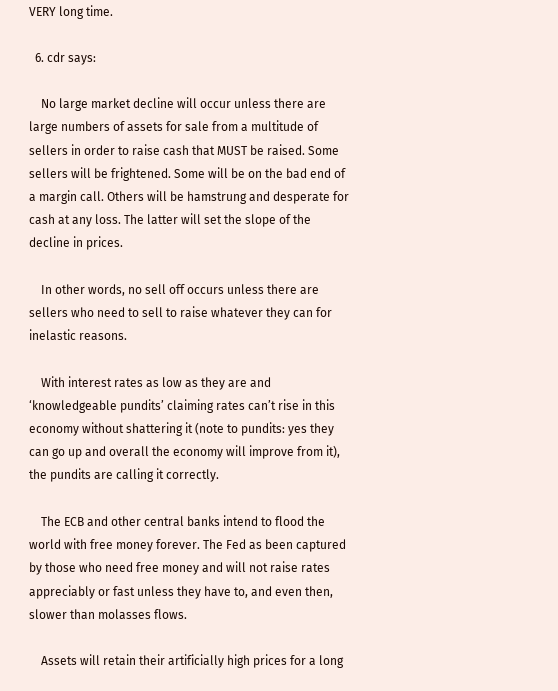VERY long time.

  6. cdr says:

    No large market decline will occur unless there are large numbers of assets for sale from a multitude of sellers in order to raise cash that MUST be raised. Some sellers will be frightened. Some will be on the bad end of a margin call. Others will be hamstrung and desperate for cash at any loss. The latter will set the slope of the decline in prices.

    In other words, no sell off occurs unless there are sellers who need to sell to raise whatever they can for inelastic reasons.

    With interest rates as low as they are and ‘knowledgeable pundits’ claiming rates can’t rise in this economy without shattering it (note to pundits: yes they can go up and overall the economy will improve from it), the pundits are calling it correctly.

    The ECB and other central banks intend to flood the world with free money forever. The Fed as been captured by those who need free money and will not raise rates appreciably or fast unless they have to, and even then, slower than molasses flows.

    Assets will retain their artificially high prices for a long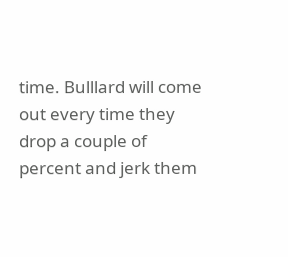time. Bulllard will come out every time they drop a couple of percent and jerk them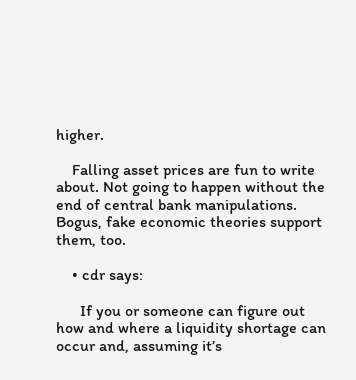higher.

    Falling asset prices are fun to write about. Not going to happen without the end of central bank manipulations. Bogus, fake economic theories support them, too.

    • cdr says:

      If you or someone can figure out how and where a liquidity shortage can occur and, assuming it’s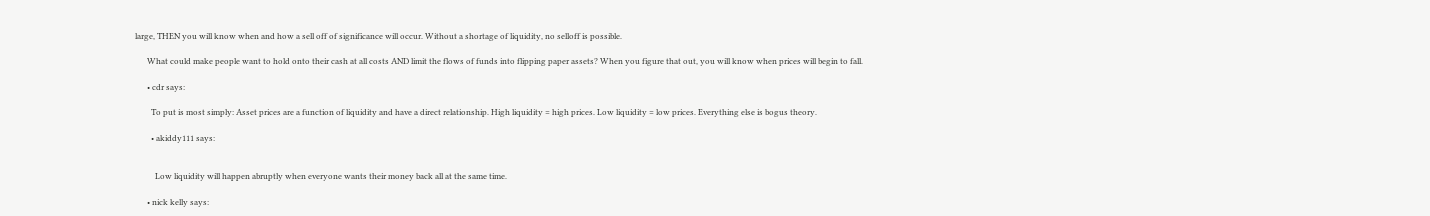large, THEN you will know when and how a sell off of significance will occur. Without a shortage of liquidity, no selloff is possible.

      What could make people want to hold onto their cash at all costs AND limit the flows of funds into flipping paper assets? When you figure that out, you will know when prices will begin to fall.

      • cdr says:

        To put is most simply: Asset prices are a function of liquidity and have a direct relationship. High liquidity = high prices. Low liquidity = low prices. Everything else is bogus theory.

        • akiddy111 says:


          Low liquidity will happen abruptly when everyone wants their money back all at the same time.

      • nick kelly says: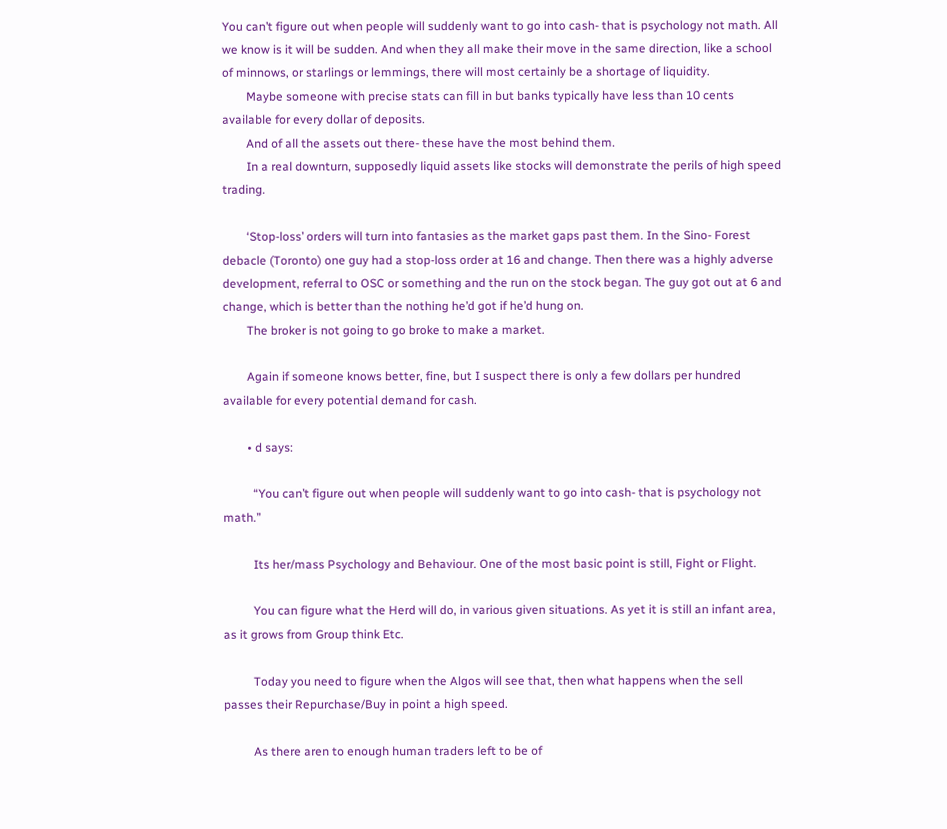You can’t figure out when people will suddenly want to go into cash- that is psychology not math. All we know is it will be sudden. And when they all make their move in the same direction, like a school of minnows, or starlings or lemmings, there will most certainly be a shortage of liquidity.
        Maybe someone with precise stats can fill in but banks typically have less than 10 cents available for every dollar of deposits.
        And of all the assets out there- these have the most behind them.
        In a real downturn, supposedly liquid assets like stocks will demonstrate the perils of high speed trading.

        ‘Stop-loss’ orders will turn into fantasies as the market gaps past them. In the Sino- Forest debacle (Toronto) one guy had a stop-loss order at 16 and change. Then there was a highly adverse development, referral to OSC or something and the run on the stock began. The guy got out at 6 and change, which is better than the nothing he’d got if he’d hung on.
        The broker is not going to go broke to make a market.

        Again if someone knows better, fine, but I suspect there is only a few dollars per hundred available for every potential demand for cash.

        • d says:

          “You can’t figure out when people will suddenly want to go into cash- that is psychology not math.”

          Its her/mass Psychology and Behaviour. One of the most basic point is still, Fight or Flight.

          You can figure what the Herd will do, in various given situations. As yet it is still an infant area, as it grows from Group think Etc.

          Today you need to figure when the Algos will see that, then what happens when the sell passes their Repurchase/Buy in point a high speed.

          As there aren to enough human traders left to be of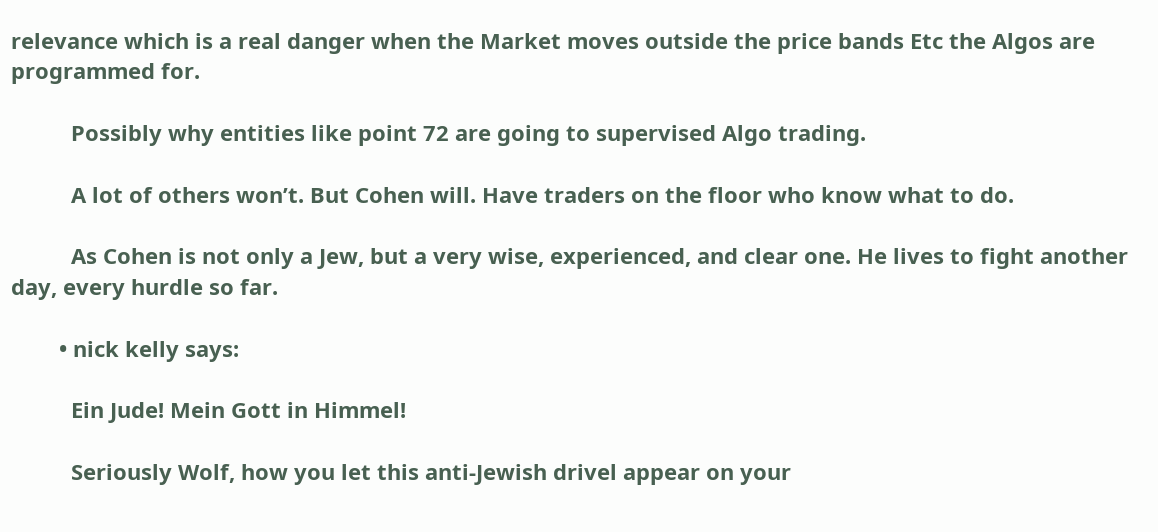relevance which is a real danger when the Market moves outside the price bands Etc the Algos are programmed for.

          Possibly why entities like point 72 are going to supervised Algo trading.

          A lot of others won’t. But Cohen will. Have traders on the floor who know what to do.

          As Cohen is not only a Jew, but a very wise, experienced, and clear one. He lives to fight another day, every hurdle so far.

        • nick kelly says:

          Ein Jude! Mein Gott in Himmel!

          Seriously Wolf, how you let this anti-Jewish drivel appear on your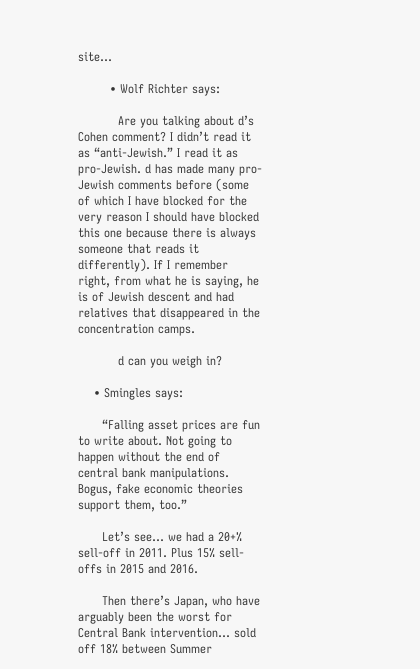site…

        • Wolf Richter says:

          Are you talking about d’s Cohen comment? I didn’t read it as “anti-Jewish.” I read it as pro-Jewish. d has made many pro-Jewish comments before (some of which I have blocked for the very reason I should have blocked this one because there is always someone that reads it differently). If I remember right, from what he is saying, he is of Jewish descent and had relatives that disappeared in the concentration camps.

          d can you weigh in?

    • Smingles says:

      “Falling asset prices are fun to write about. Not going to happen without the end of central bank manipulations. Bogus, fake economic theories support them, too.”

      Let’s see… we had a 20+% sell-off in 2011. Plus 15% sell-offs in 2015 and 2016.

      Then there’s Japan, who have arguably been the worst for Central Bank intervention… sold off 18% between Summer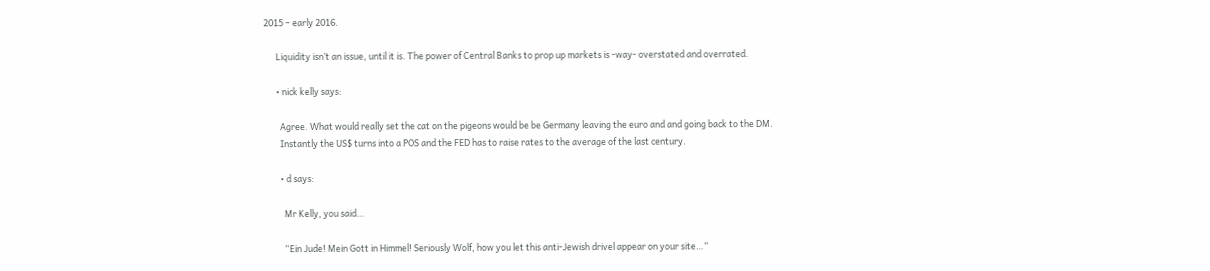2015 – early 2016.

      Liquidity isn’t an issue, until it is. The power of Central Banks to prop up markets is -way- overstated and overrated.

      • nick kelly says:

        Agree. What would really set the cat on the pigeons would be be Germany leaving the euro and and going back to the DM.
        Instantly the US$ turns into a POS and the FED has to raise rates to the average of the last century.

        • d says:

          Mr Kelly, you said…

          “Ein Jude! Mein Gott in Himmel! Seriously Wolf, how you let this anti-Jewish drivel appear on your site…”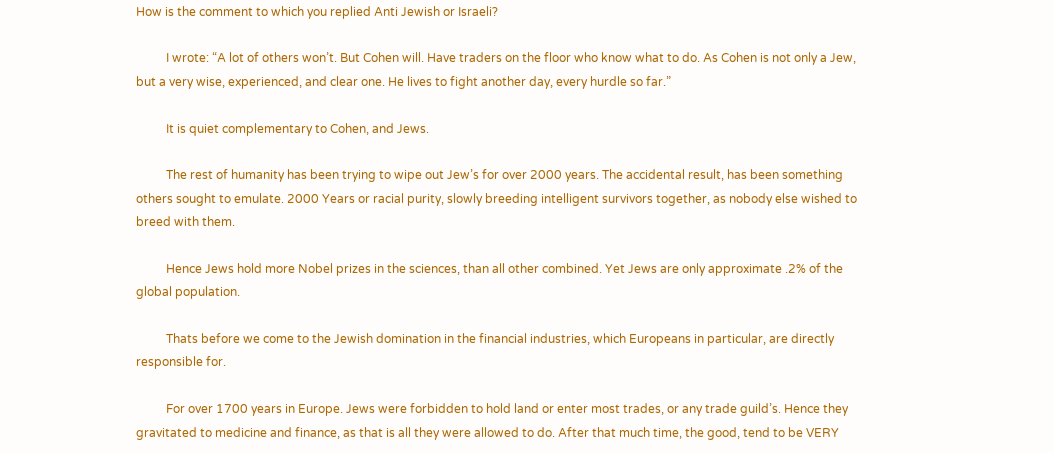How is the comment to which you replied Anti Jewish or Israeli?

          I wrote: “A lot of others won’t. But Cohen will. Have traders on the floor who know what to do. As Cohen is not only a Jew, but a very wise, experienced, and clear one. He lives to fight another day, every hurdle so far.”

          It is quiet complementary to Cohen, and Jews.

          The rest of humanity has been trying to wipe out Jew’s for over 2000 years. The accidental result, has been something others sought to emulate. 2000 Years or racial purity, slowly breeding intelligent survivors together, as nobody else wished to breed with them.

          Hence Jews hold more Nobel prizes in the sciences, than all other combined. Yet Jews are only approximate .2% of the global population.

          Thats before we come to the Jewish domination in the financial industries, which Europeans in particular, are directly responsible for.

          For over 1700 years in Europe. Jews were forbidden to hold land or enter most trades, or any trade guild’s. Hence they gravitated to medicine and finance, as that is all they were allowed to do. After that much time, the good, tend to be VERY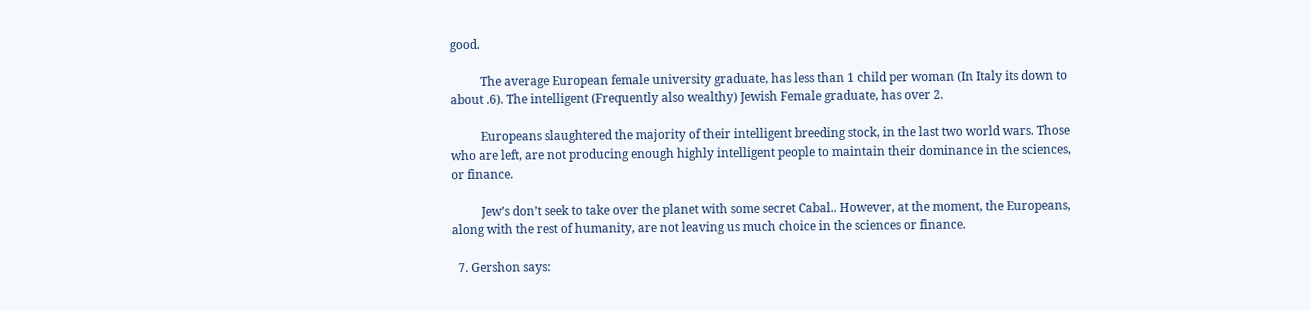good.

          The average European female university graduate, has less than 1 child per woman (In Italy its down to about .6). The intelligent (Frequently also wealthy) Jewish Female graduate, has over 2.

          Europeans slaughtered the majority of their intelligent breeding stock, in the last two world wars. Those who are left, are not producing enough highly intelligent people to maintain their dominance in the sciences, or finance.

          Jew’s don’t seek to take over the planet with some secret Cabal.. However, at the moment, the Europeans, along with the rest of humanity, are not leaving us much choice in the sciences or finance.

  7. Gershon says: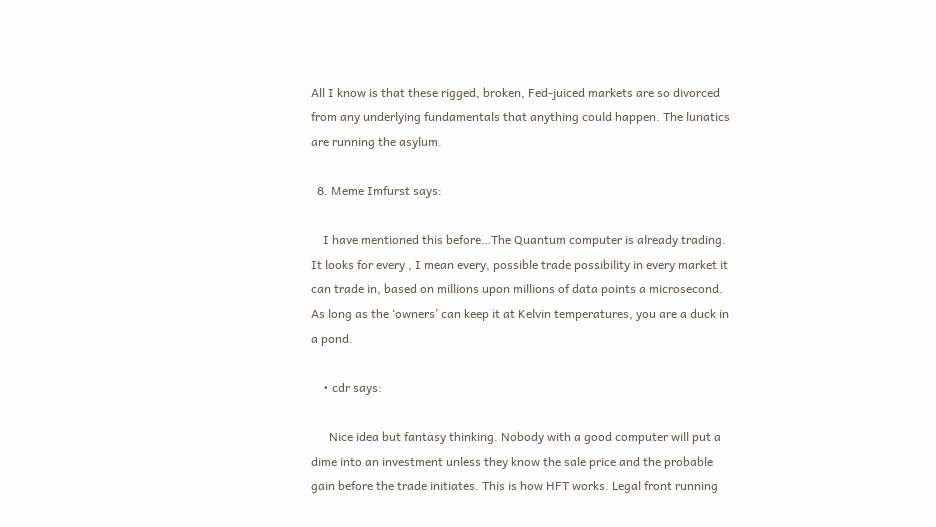All I know is that these rigged, broken, Fed-juiced markets are so divorced from any underlying fundamentals that anything could happen. The lunatics are running the asylum.

  8. Meme Imfurst says:

    I have mentioned this before…The Quantum computer is already trading. It looks for every , I mean every, possible trade possibility in every market it can trade in, based on millions upon millions of data points a microsecond. As long as the ‘owners’ can keep it at Kelvin temperatures, you are a duck in a pond.

    • cdr says:

      Nice idea but fantasy thinking. Nobody with a good computer will put a dime into an investment unless they know the sale price and the probable gain before the trade initiates. This is how HFT works. Legal front running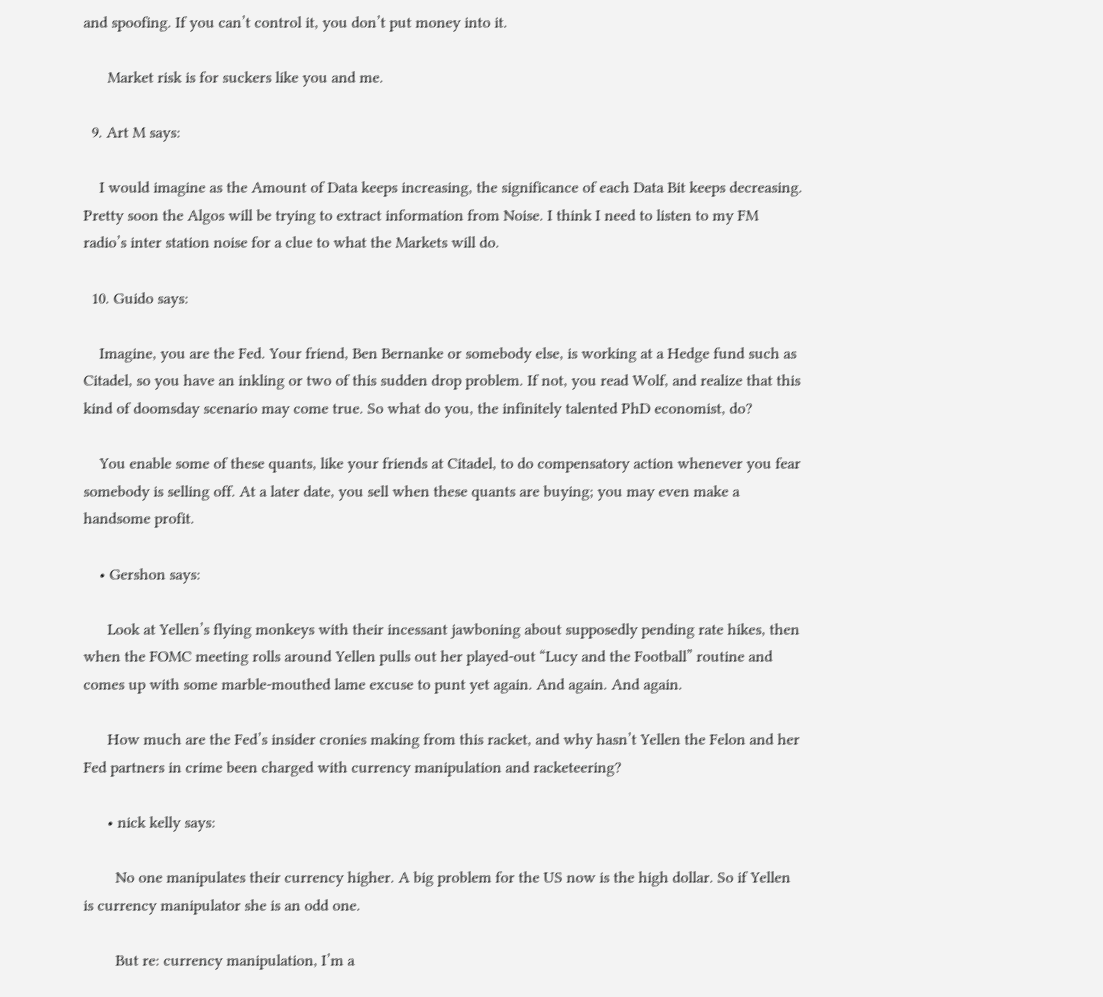and spoofing. If you can’t control it, you don’t put money into it.

      Market risk is for suckers like you and me.

  9. Art M says:

    I would imagine as the Amount of Data keeps increasing, the significance of each Data Bit keeps decreasing. Pretty soon the Algos will be trying to extract information from Noise. I think I need to listen to my FM radio’s inter station noise for a clue to what the Markets will do.

  10. Guido says:

    Imagine, you are the Fed. Your friend, Ben Bernanke or somebody else, is working at a Hedge fund such as Citadel, so you have an inkling or two of this sudden drop problem. If not, you read Wolf, and realize that this kind of doomsday scenario may come true. So what do you, the infinitely talented PhD economist, do?

    You enable some of these quants, like your friends at Citadel, to do compensatory action whenever you fear somebody is selling off. At a later date, you sell when these quants are buying; you may even make a handsome profit.

    • Gershon says:

      Look at Yellen’s flying monkeys with their incessant jawboning about supposedly pending rate hikes, then when the FOMC meeting rolls around Yellen pulls out her played-out “Lucy and the Football” routine and comes up with some marble-mouthed lame excuse to punt yet again. And again. And again.

      How much are the Fed’s insider cronies making from this racket, and why hasn’t Yellen the Felon and her Fed partners in crime been charged with currency manipulation and racketeering?

      • nick kelly says:

        No one manipulates their currency higher. A big problem for the US now is the high dollar. So if Yellen is currency manipulator she is an odd one.

        But re: currency manipulation, I’m a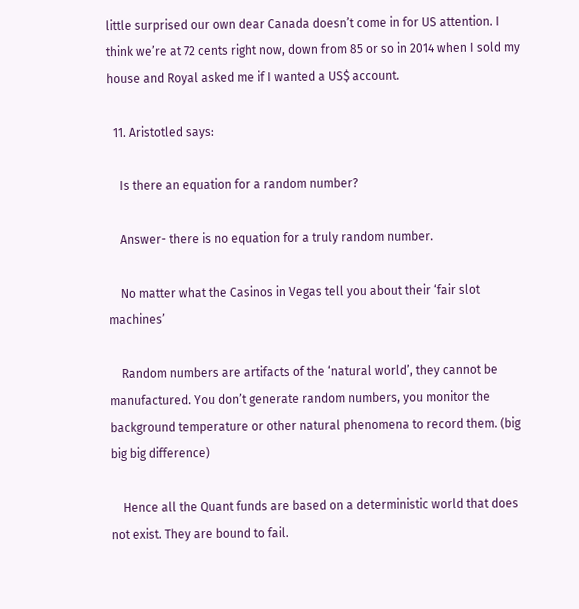little surprised our own dear Canada doesn’t come in for US attention. I think we’re at 72 cents right now, down from 85 or so in 2014 when I sold my house and Royal asked me if I wanted a US$ account.

  11. Aristotled says:

    Is there an equation for a random number?

    Answer- there is no equation for a truly random number.

    No matter what the Casinos in Vegas tell you about their ‘fair slot machines’

    Random numbers are artifacts of the ‘natural world’, they cannot be manufactured. You don’t generate random numbers, you monitor the background temperature or other natural phenomena to record them. (big big big difference)

    Hence all the Quant funds are based on a deterministic world that does not exist. They are bound to fail.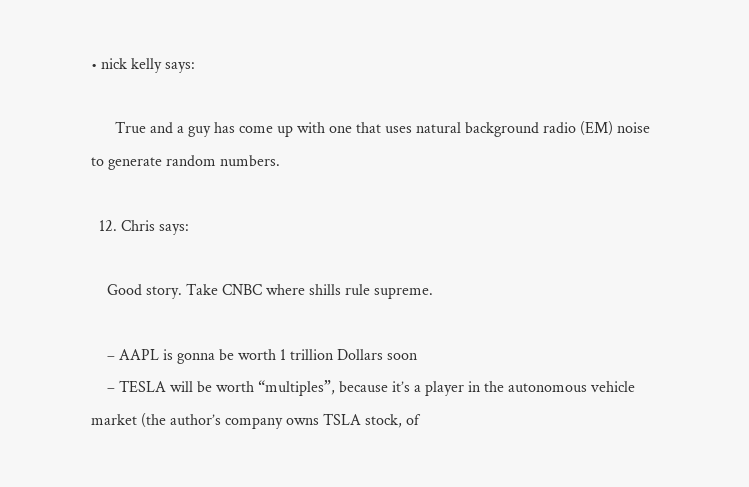• nick kelly says:

      True and a guy has come up with one that uses natural background radio (EM) noise to generate random numbers.

  12. Chris says:

    Good story. Take CNBC where shills rule supreme.

    – AAPL is gonna be worth 1 trillion Dollars soon
    – TESLA will be worth “multiples”, because it’s a player in the autonomous vehicle market (the author’s company owns TSLA stock, of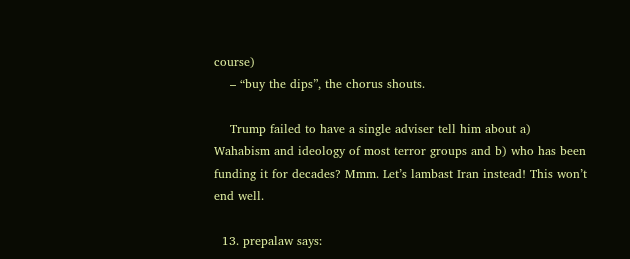course)
    – “buy the dips”, the chorus shouts.

    Trump failed to have a single adviser tell him about a) Wahabism and ideology of most terror groups and b) who has been funding it for decades? Mmm. Let’s lambast Iran instead! This won’t end well.

  13. prepalaw says: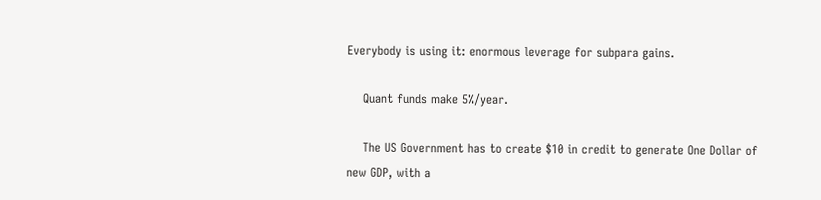Everybody is using it: enormous leverage for subpara gains.

    Quant funds make 5%/year.

    The US Government has to create $10 in credit to generate One Dollar of new GDP, with a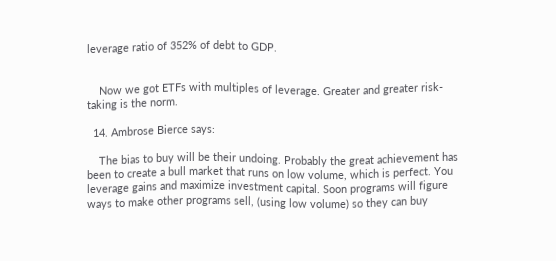leverage ratio of 352% of debt to GDP.


    Now we got ETFs with multiples of leverage. Greater and greater risk-taking is the norm.

  14. Ambrose Bierce says:

    The bias to buy will be their undoing. Probably the great achievement has been to create a bull market that runs on low volume, which is perfect. You leverage gains and maximize investment capital. Soon programs will figure ways to make other programs sell, (using low volume) so they can buy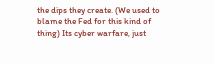the dips they create. (We used to blame the Fed for this kind of thing) Its cyber warfare, just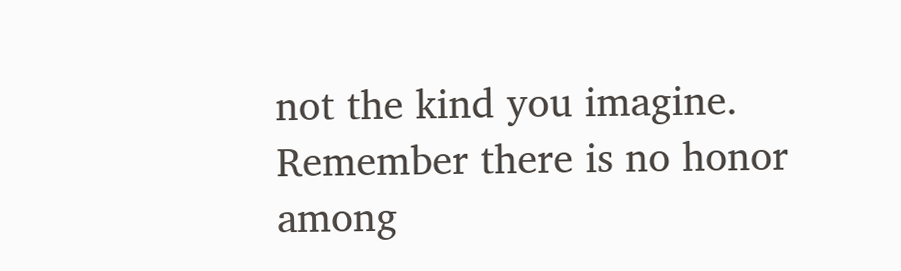not the kind you imagine. Remember there is no honor among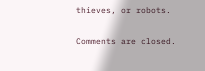thieves, or robots.

Comments are closed.